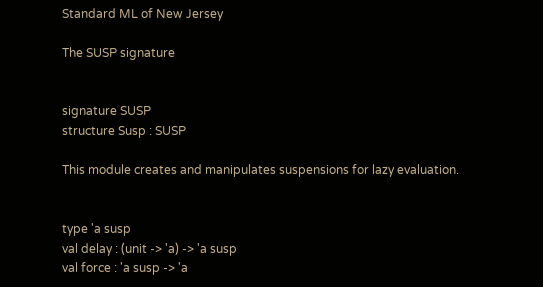Standard ML of New Jersey

The SUSP signature


signature SUSP
structure Susp : SUSP

This module creates and manipulates suspensions for lazy evaluation.


type 'a susp
val delay : (unit -> 'a) -> 'a susp
val force : 'a susp -> 'a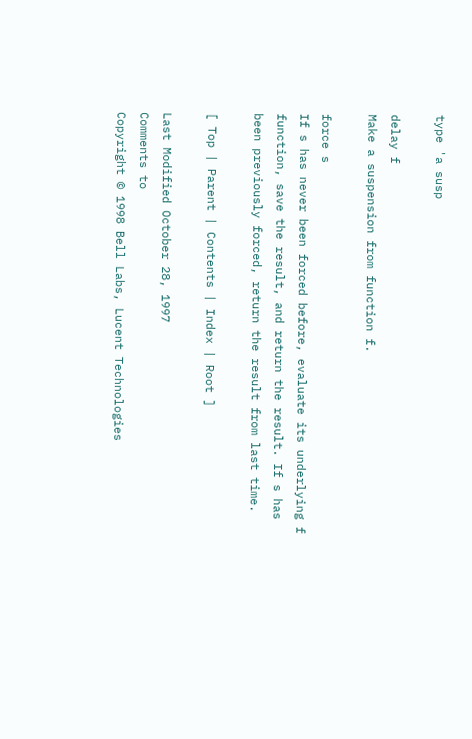type 'a susp

delay f
Make a suspension from function f.

force s
If s has never been forced before, evaluate its underlying f function, save the result, and return the result. If s has been previously forced, return the result from last time.

[ Top | Parent | Contents | Index | Root ]

Last Modified October 28, 1997
Comments to
Copyright © 1998 Bell Labs, Lucent Technologies